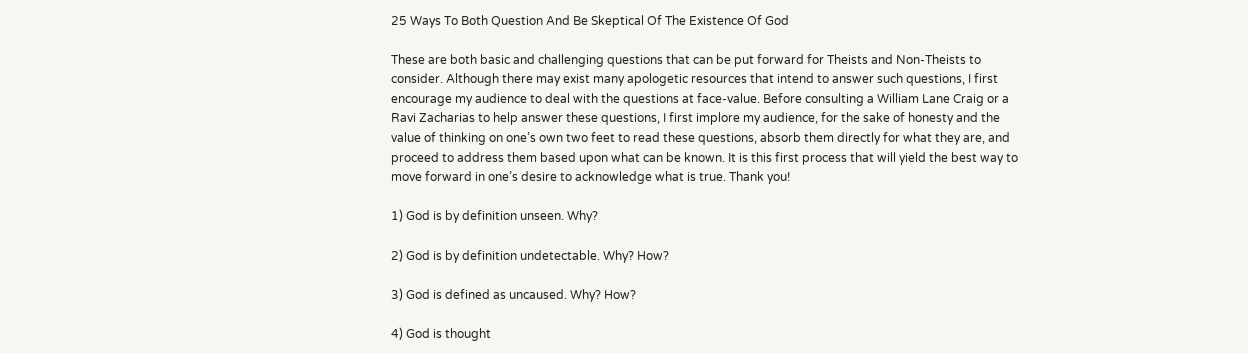25 Ways To Both Question And Be Skeptical Of The Existence Of God

These are both basic and challenging questions that can be put forward for Theists and Non-Theists to consider. Although there may exist many apologetic resources that intend to answer such questions, I first encourage my audience to deal with the questions at face-value. Before consulting a William Lane Craig or a Ravi Zacharias to help answer these questions, I first implore my audience, for the sake of honesty and the value of thinking on one’s own two feet to read these questions, absorb them directly for what they are, and proceed to address them based upon what can be known. It is this first process that will yield the best way to move forward in one’s desire to acknowledge what is true. Thank you!

1) God is by definition unseen. Why?

2) God is by definition undetectable. Why? How?

3) God is defined as uncaused. Why? How?

4) God is thought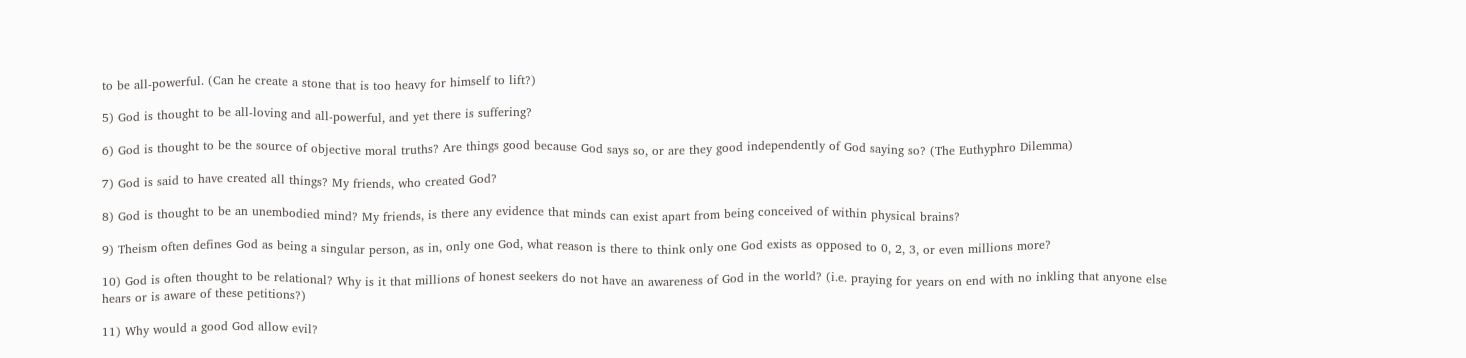to be all-powerful. (Can he create a stone that is too heavy for himself to lift?)

5) God is thought to be all-loving and all-powerful, and yet there is suffering?

6) God is thought to be the source of objective moral truths? Are things good because God says so, or are they good independently of God saying so? (The Euthyphro Dilemma)

7) God is said to have created all things? My friends, who created God?

8) God is thought to be an unembodied mind? My friends, is there any evidence that minds can exist apart from being conceived of within physical brains?

9) Theism often defines God as being a singular person, as in, only one God, what reason is there to think only one God exists as opposed to 0, 2, 3, or even millions more?

10) God is often thought to be relational? Why is it that millions of honest seekers do not have an awareness of God in the world? (i.e. praying for years on end with no inkling that anyone else hears or is aware of these petitions?)

11) Why would a good God allow evil?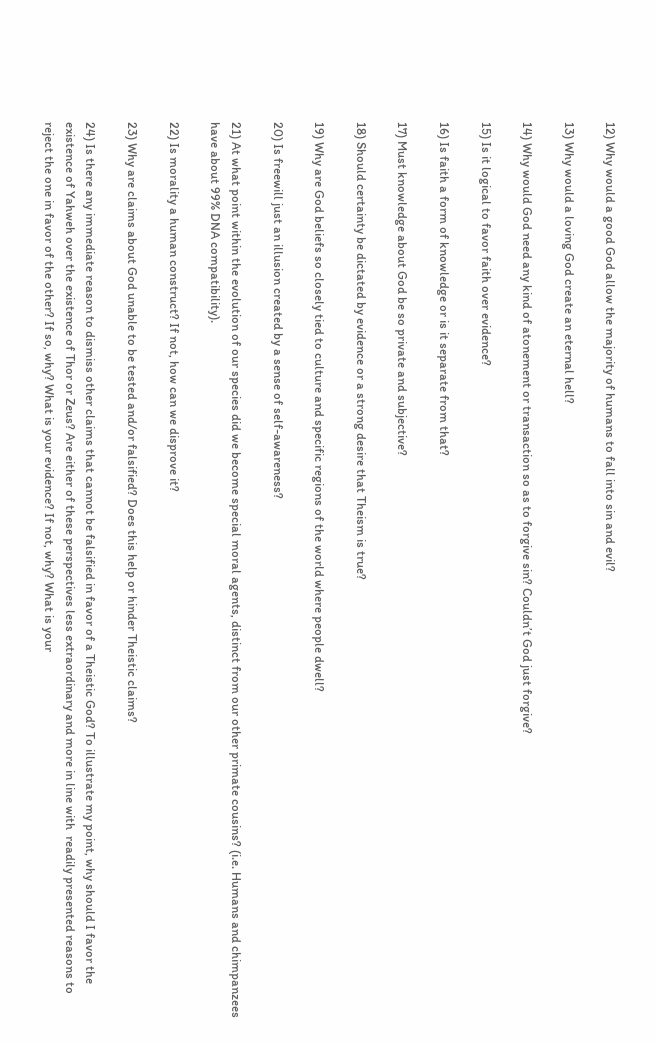12) Why would a good God allow the majority of humans to fall into sin and evil?

13) Why would a loving God create an eternal hell?

14) Why would God need any kind of atonement or transaction so as to forgive sin? Couldn’t God just forgive?

15) Is it logical to favor faith over evidence?

16) Is faith a form of knowledge or is it separate from that?

17) Must knowledge about God be so private and subjective?

18) Should certainty be dictated by evidence or a strong desire that Theism is true?

19) Why are God beliefs so closely tied to culture and specific regions of the world where people dwell?

20) Is freewill just an illusion created by a sense of self-awareness?

21) At what point within the evolution of our species did we become special moral agents, distinct from our other primate cousins? (i.e. Humans and chimpanzees have about 99% DNA compatibility).

22) Is morality a human construct? If not, how can we disprove it?

23) Why are claims about God unable to be tested and/or falsified? Does this help or hinder Theistic claims?

24) Is there any immediate reason to dismiss other claims that cannot be falsified in favor of a Theistic God? To illustrate my point, why should I favor the existence of Yahweh over the existence of Thor or Zeus? Are either of these perspectives less extraordinary and more in line with  readily presented reasons to reject the one in favor of the other? If so, why? What is your evidence? If not, why? What is your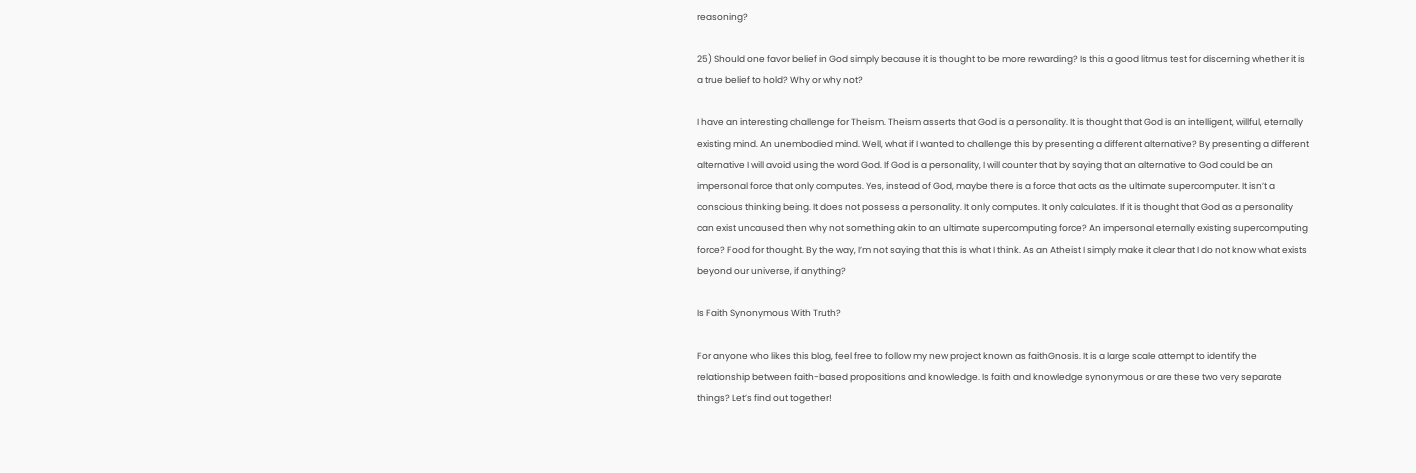reasoning?

25) Should one favor belief in God simply because it is thought to be more rewarding? Is this a good litmus test for discerning whether it is a true belief to hold? Why or why not?

I have an interesting challenge for Theism. Theism asserts that God is a personality. It is thought that God is an intelligent, willful, eternally existing mind. An unembodied mind. Well, what if I wanted to challenge this by presenting a different alternative? By presenting a different alternative I will avoid using the word God. If God is a personality, I will counter that by saying that an alternative to God could be an impersonal force that only computes. Yes, instead of God, maybe there is a force that acts as the ultimate supercomputer. It isn’t a conscious thinking being. It does not possess a personality. It only computes. It only calculates. If it is thought that God as a personality can exist uncaused then why not something akin to an ultimate supercomputing force? An impersonal eternally existing supercomputing force? Food for thought. By the way, I’m not saying that this is what I think. As an Atheist I simply make it clear that I do not know what exists beyond our universe, if anything?

Is Faith Synonymous With Truth?

For anyone who likes this blog, feel free to follow my new project known as faithGnosis. It is a large scale attempt to identify the relationship between faith-based propositions and knowledge. Is faith and knowledge synonymous or are these two very separate things? Let’s find out together!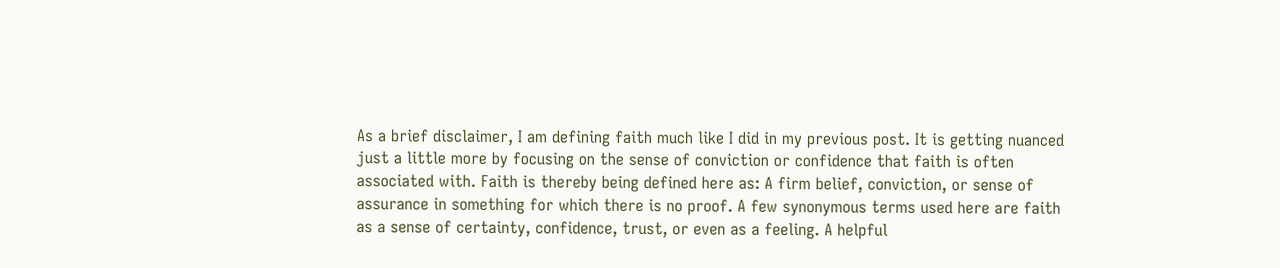As a brief disclaimer, I am defining faith much like I did in my previous post. It is getting nuanced just a little more by focusing on the sense of conviction or confidence that faith is often associated with. Faith is thereby being defined here as: A firm belief, conviction, or sense of assurance in something for which there is no proof. A few synonymous terms used here are faith as a sense of certainty, confidence, trust, or even as a feeling. A helpful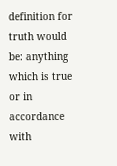definition for truth would be: anything which is true or in accordance with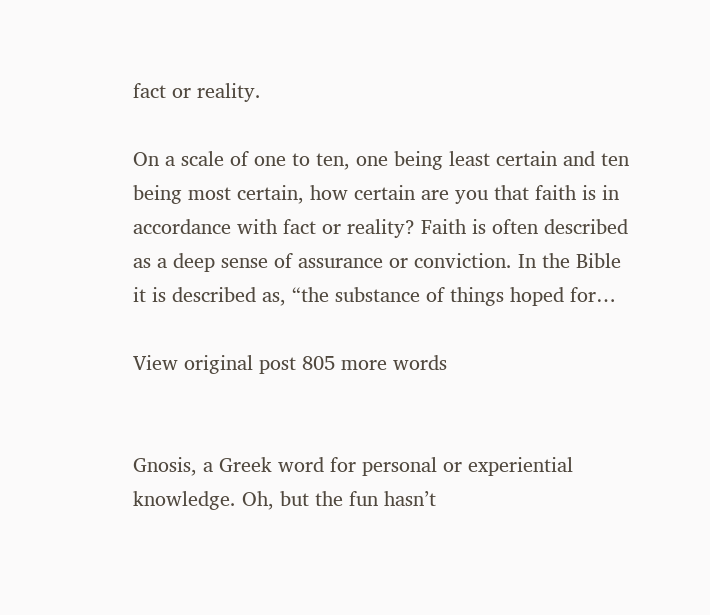fact or reality.

On a scale of one to ten, one being least certain and ten being most certain, how certain are you that faith is in accordance with fact or reality? Faith is often described as a deep sense of assurance or conviction. In the Bible it is described as, “the substance of things hoped for…

View original post 805 more words


Gnosis, a Greek word for personal or experiential knowledge. Oh, but the fun hasn’t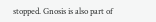stopped. Gnosis is also part of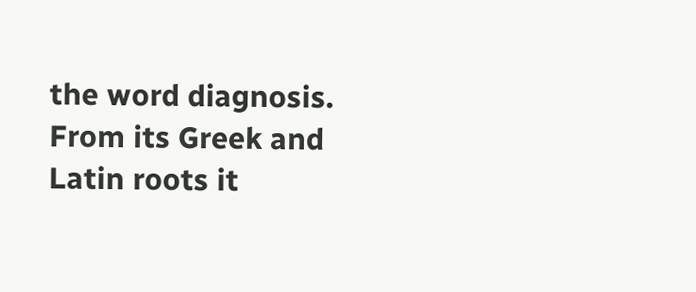the word diagnosis. From its Greek and Latin roots it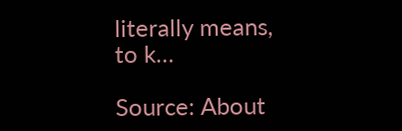literally means, to k…

Source: About